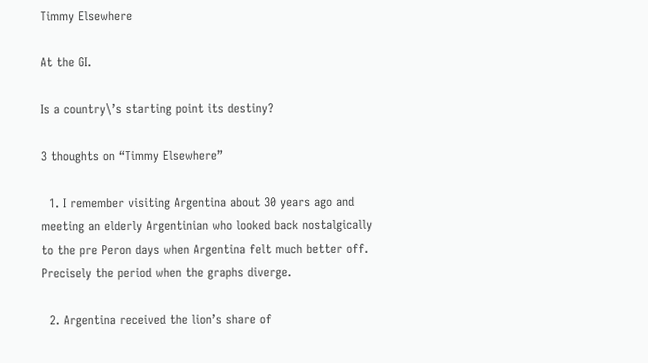Timmy Elsewhere

At the GI.

Is a country\’s starting point its destiny?

3 thoughts on “Timmy Elsewhere”

  1. I remember visiting Argentina about 30 years ago and meeting an elderly Argentinian who looked back nostalgically to the pre Peron days when Argentina felt much better off. Precisely the period when the graphs diverge.

  2. Argentina received the lion’s share of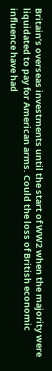Britain’s overseas investments until the start of WW2 when the majority were liquidated to pay for American arms. Could the loss of British economic influence have had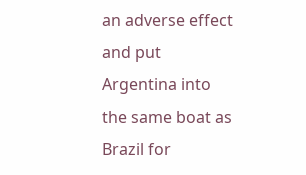an adverse effect and put Argentina into the same boat as Brazil for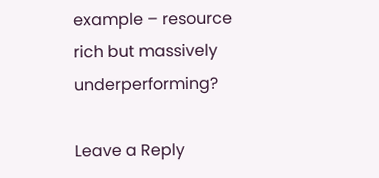example – resource rich but massively underperforming?

Leave a Reply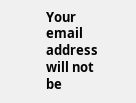Your email address will not be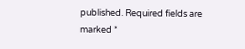published. Required fields are marked *